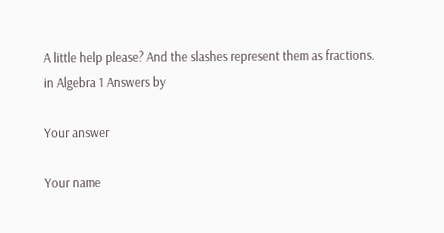A little help please? And the slashes represent them as fractions.
in Algebra 1 Answers by

Your answer

Your name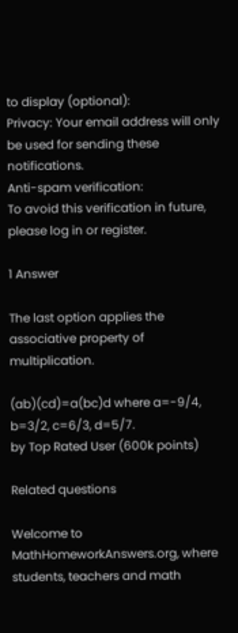to display (optional):
Privacy: Your email address will only be used for sending these notifications.
Anti-spam verification:
To avoid this verification in future, please log in or register.

1 Answer

The last option applies the associative property of multiplication.

(ab)(cd)=a(bc)d where a=-9/4, b=3/2, c=6/3, d=5/7.
by Top Rated User (600k points)

Related questions

Welcome to MathHomeworkAnswers.org, where students, teachers and math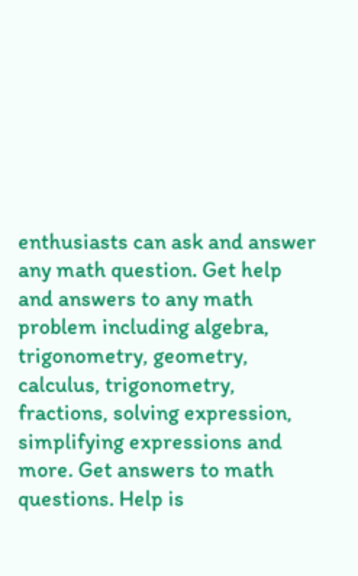enthusiasts can ask and answer any math question. Get help and answers to any math problem including algebra, trigonometry, geometry, calculus, trigonometry, fractions, solving expression, simplifying expressions and more. Get answers to math questions. Help is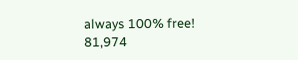always 100% free!
81,974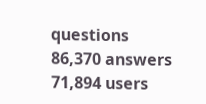questions
86,370 answers
71,894 users